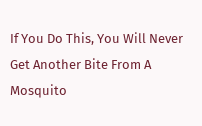If You Do This, You Will Never Get Another Bite From A Mosquito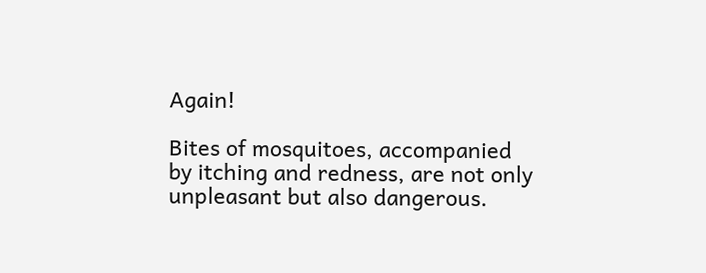Again!

Bites of mosquitoes, accompanied by itching and redness, are not only unpleasant but also dangerous.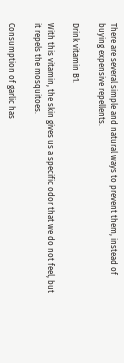There are several simple and natural ways to prevent them, instead of buying expensive repellents.

Drink vitamin B1.

With this vitamin, the skin gives us a specific odor that we do not feel, but it repels the mosquitoes.

Consumption of garlic has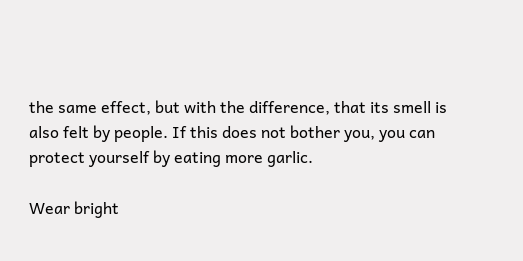the same effect, but with the difference, that its smell is also felt by people. If this does not bother you, you can protect yourself by eating more garlic.

Wear bright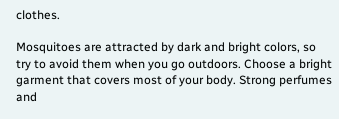clothes.

Mosquitoes are attracted by dark and bright colors, so try to avoid them when you go outdoors. Choose a bright garment that covers most of your body. Strong perfumes and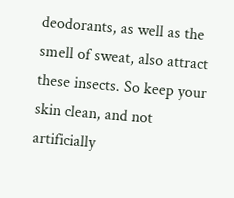deodorants, as well as the smell of sweat, also attract these insects. So keep your skin clean, and not artificially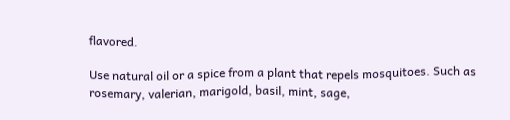flavored.

Use natural oil or a spice from a plant that repels mosquitoes. Such as rosemary, valerian, marigold, basil, mint, sage,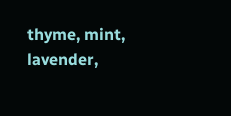thyme, mint, lavender,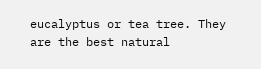eucalyptus or tea tree. They are the best natural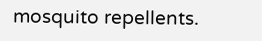mosquito repellents.